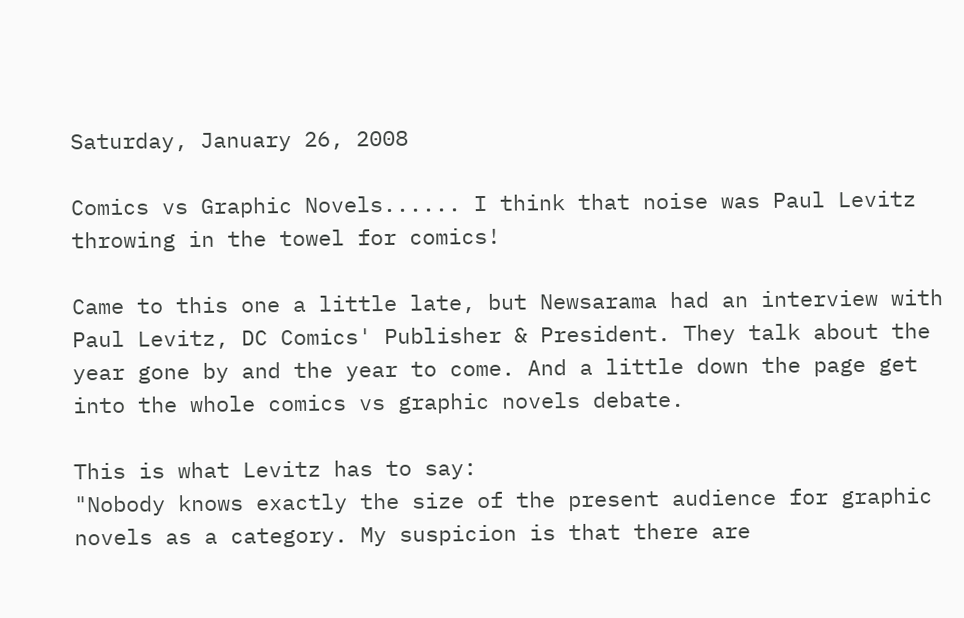Saturday, January 26, 2008

Comics vs Graphic Novels...... I think that noise was Paul Levitz throwing in the towel for comics!

Came to this one a little late, but Newsarama had an interview with Paul Levitz, DC Comics' Publisher & President. They talk about the year gone by and the year to come. And a little down the page get into the whole comics vs graphic novels debate.

This is what Levitz has to say:
"Nobody knows exactly the size of the present audience for graphic novels as a category. My suspicion is that there are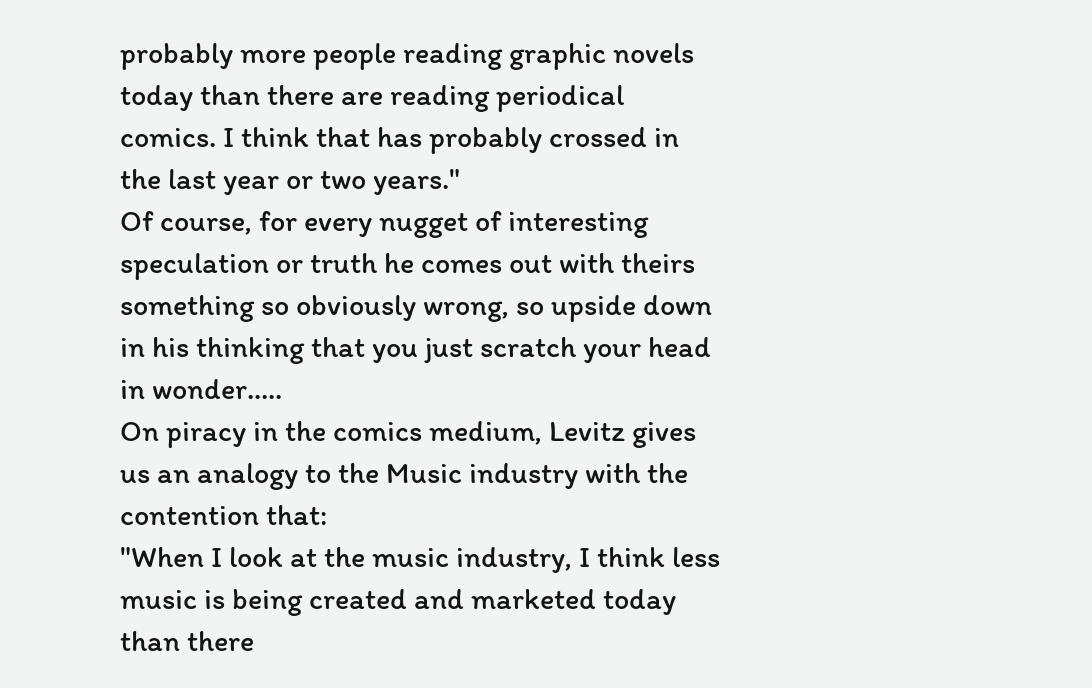probably more people reading graphic novels today than there are reading periodical comics. I think that has probably crossed in the last year or two years."
Of course, for every nugget of interesting speculation or truth he comes out with theirs something so obviously wrong, so upside down in his thinking that you just scratch your head in wonder.....
On piracy in the comics medium, Levitz gives us an analogy to the Music industry with the contention that:
"When I look at the music industry, I think less music is being created and marketed today than there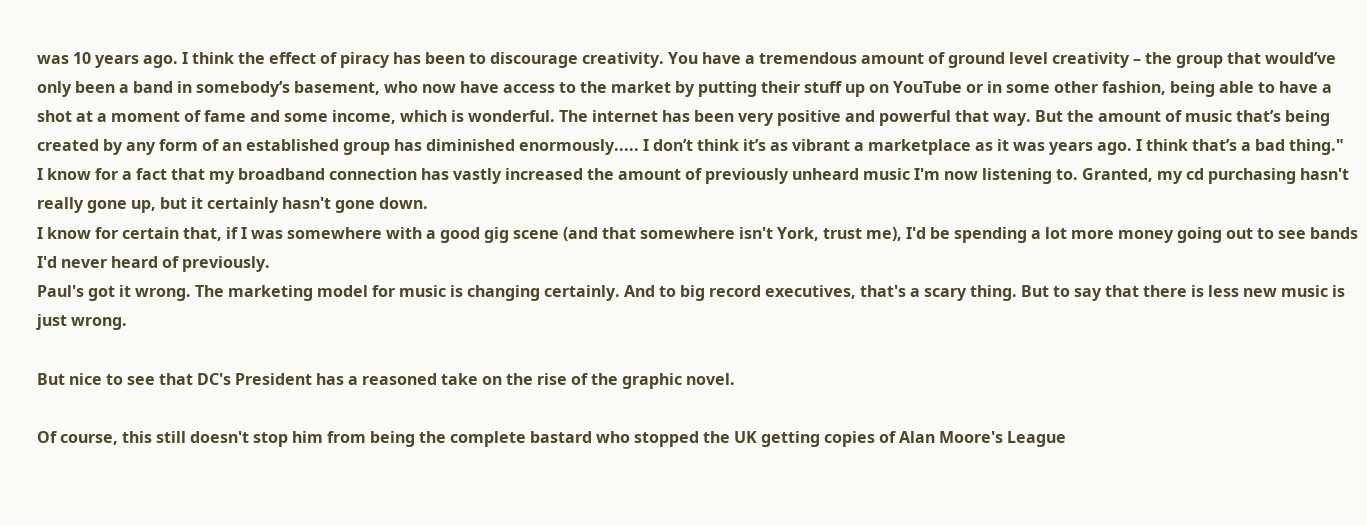was 10 years ago. I think the effect of piracy has been to discourage creativity. You have a tremendous amount of ground level creativity – the group that would’ve only been a band in somebody’s basement, who now have access to the market by putting their stuff up on YouTube or in some other fashion, being able to have a shot at a moment of fame and some income, which is wonderful. The internet has been very positive and powerful that way. But the amount of music that’s being created by any form of an established group has diminished enormously..... I don’t think it’s as vibrant a marketplace as it was years ago. I think that’s a bad thing."
I know for a fact that my broadband connection has vastly increased the amount of previously unheard music I'm now listening to. Granted, my cd purchasing hasn't really gone up, but it certainly hasn't gone down.
I know for certain that, if I was somewhere with a good gig scene (and that somewhere isn't York, trust me), I'd be spending a lot more money going out to see bands I'd never heard of previously.
Paul's got it wrong. The marketing model for music is changing certainly. And to big record executives, that's a scary thing. But to say that there is less new music is just wrong.

But nice to see that DC's President has a reasoned take on the rise of the graphic novel.

Of course, this still doesn't stop him from being the complete bastard who stopped the UK getting copies of Alan Moore's League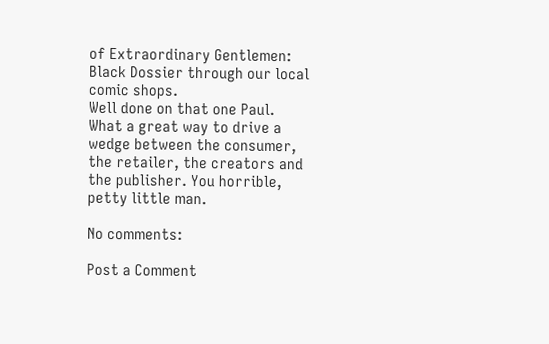of Extraordinary Gentlemen: Black Dossier through our local comic shops.
Well done on that one Paul. What a great way to drive a wedge between the consumer, the retailer, the creators and the publisher. You horrible, petty little man.

No comments:

Post a Comment